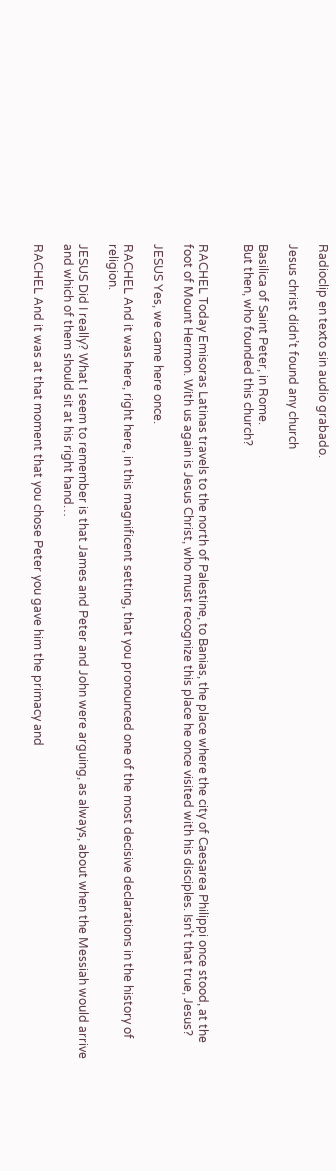Radioclip en texto sin audio grabado.

Jesus christ didn’t found any church

Basilica of Saint Peter, in Rome.
But then, who founded this church?


RACHEL Today Emisoras Latinas travels to the north of Palestine, to Banias, the place where the city of Caesarea Philippi once stood, at the foot of Mount Hermon. With us again is Jesus Christ, who must recognize this place he once visited with his disciples. Isn’t that true, Jesus?

JESUS Yes, we came here once.

RACHEL And it was here, right here, in this magnificent setting, that you pronounced one of the most decisive declarations in the history of religion.

JESUS Did I really? What I seem to remember is that James and Peter and John were arguing, as always, about when the Messiah would arrive and which of them should sit at his right hand…

RACHEL And it was at that moment that you chose Peter you gave him the primacy and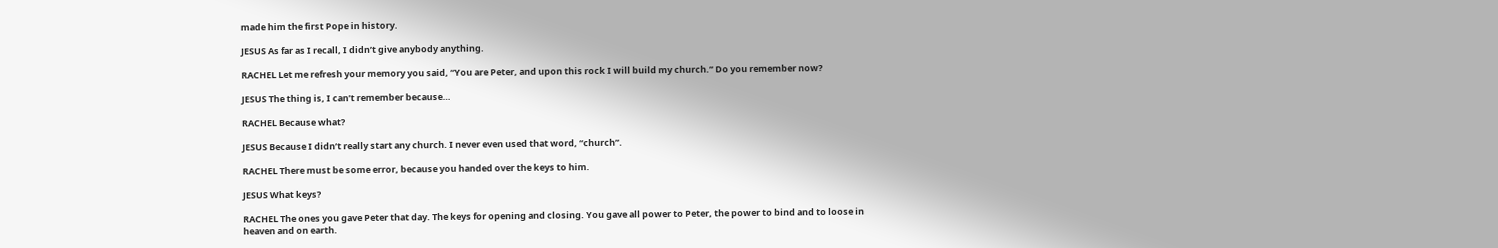made him the first Pope in history.

JESUS As far as I recall, I didn’t give anybody anything.

RACHEL Let me refresh your memory you said, “You are Peter, and upon this rock I will build my church.” Do you remember now?

JESUS The thing is, I can’t remember because…

RACHEL Because what?

JESUS Because I didn’t really start any church. I never even used that word, “church”.

RACHEL There must be some error, because you handed over the keys to him.

JESUS What keys?

RACHEL The ones you gave Peter that day. The keys for opening and closing. You gave all power to Peter, the power to bind and to loose in heaven and on earth.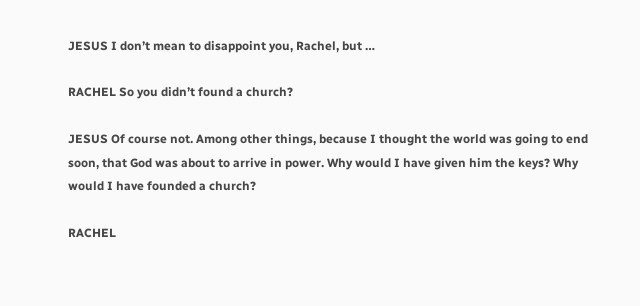JESUS I don’t mean to disappoint you, Rachel, but …

RACHEL So you didn’t found a church?

JESUS Of course not. Among other things, because I thought the world was going to end soon, that God was about to arrive in power. Why would I have given him the keys? Why would I have founded a church?

RACHEL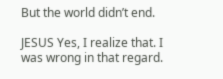But the world didn’t end.

JESUS Yes, I realize that. I was wrong in that regard.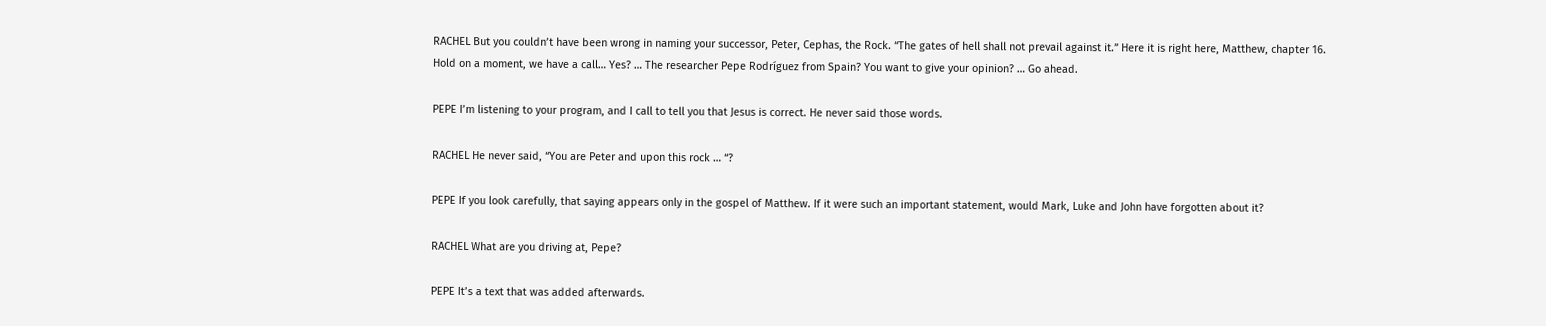RACHEL But you couldn’t have been wrong in naming your successor, Peter, Cephas, the Rock. “The gates of hell shall not prevail against it.” Here it is right here, Matthew, chapter 16. Hold on a moment, we have a call… Yes? … The researcher Pepe Rodríguez from Spain? You want to give your opinion? … Go ahead.

PEPE I’m listening to your program, and I call to tell you that Jesus is correct. He never said those words.

RACHEL He never said, “You are Peter and upon this rock … “?

PEPE If you look carefully, that saying appears only in the gospel of Matthew. If it were such an important statement, would Mark, Luke and John have forgotten about it?

RACHEL What are you driving at, Pepe?

PEPE It’s a text that was added afterwards.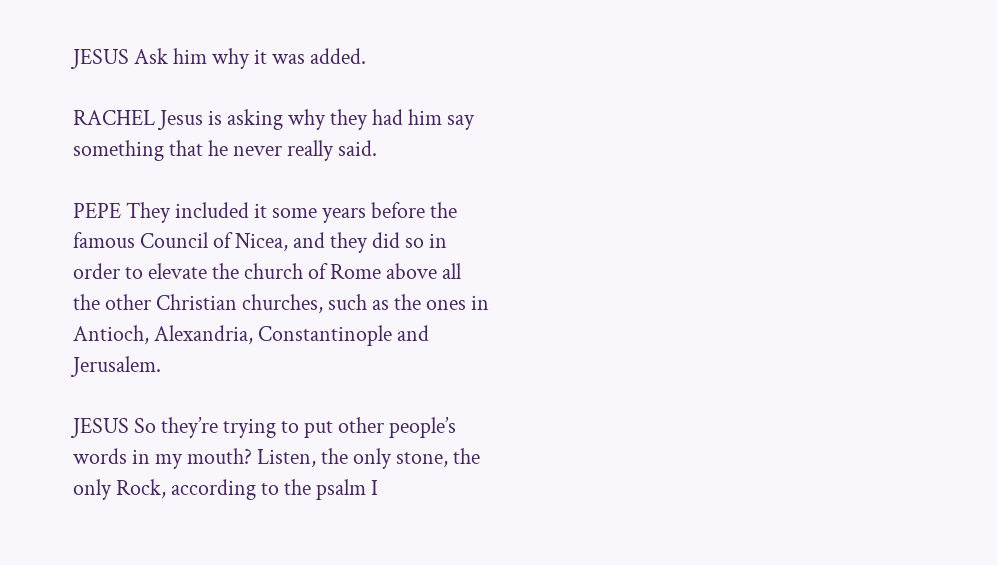JESUS Ask him why it was added.

RACHEL Jesus is asking why they had him say something that he never really said.

PEPE They included it some years before the famous Council of Nicea, and they did so in order to elevate the church of Rome above all the other Christian churches, such as the ones in Antioch, Alexandria, Constantinople and Jerusalem.

JESUS So they’re trying to put other people’s words in my mouth? Listen, the only stone, the only Rock, according to the psalm I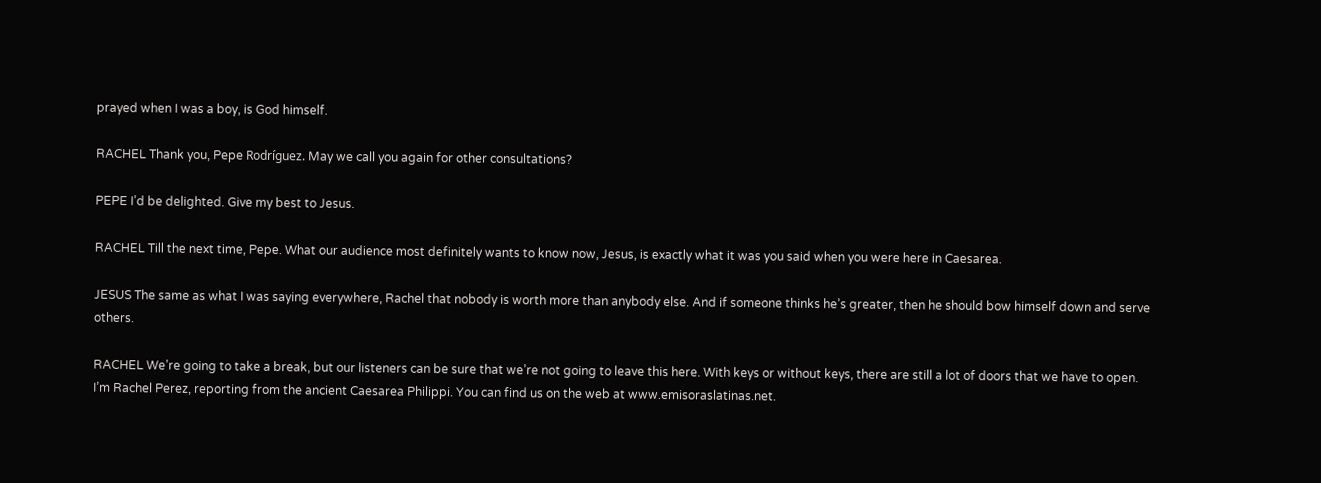prayed when I was a boy, is God himself.

RACHEL Thank you, Pepe Rodríguez. May we call you again for other consultations?

PEPE I’d be delighted. Give my best to Jesus.

RACHEL Till the next time, Pepe. What our audience most definitely wants to know now, Jesus, is exactly what it was you said when you were here in Caesarea.

JESUS The same as what I was saying everywhere, Rachel that nobody is worth more than anybody else. And if someone thinks he’s greater, then he should bow himself down and serve others.

RACHEL We’re going to take a break, but our listeners can be sure that we’re not going to leave this here. With keys or without keys, there are still a lot of doors that we have to open. I’m Rachel Perez, reporting from the ancient Caesarea Philippi. You can find us on the web at www.emisoraslatinas.net.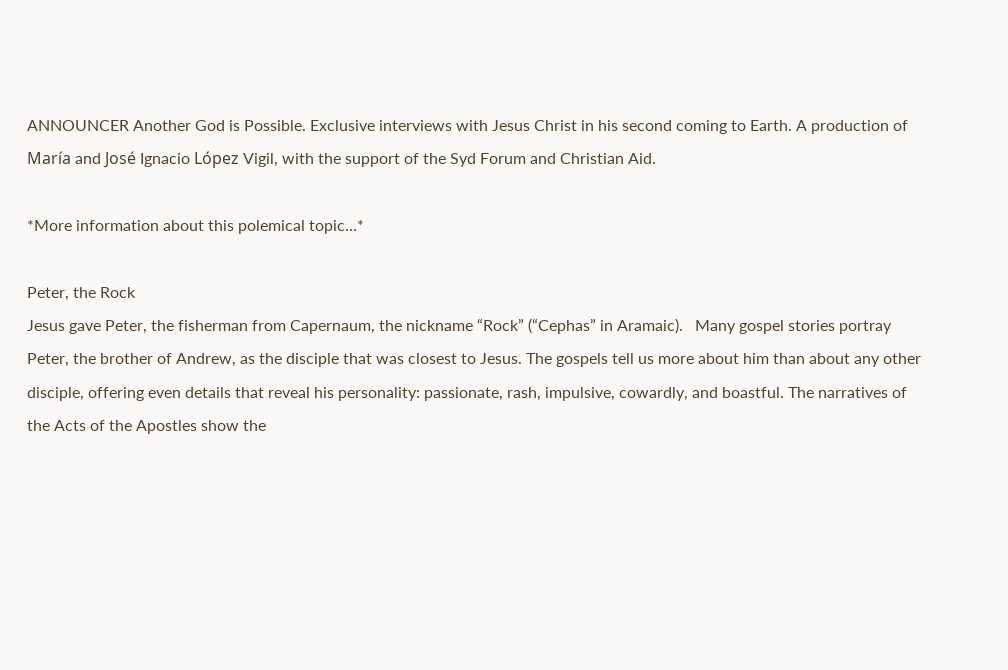ANNOUNCER Another God is Possible. Exclusive interviews with Jesus Christ in his second coming to Earth. A production of María and José Ignacio López Vigil, with the support of the Syd Forum and Christian Aid.

*More information about this polemical topic…*

Peter, the Rock
Jesus gave Peter, the fisherman from Capernaum, the nickname “Rock” (“Cephas” in Aramaic).   Many gospel stories portray Peter, the brother of Andrew, as the disciple that was closest to Jesus. The gospels tell us more about him than about any other disciple, offering even details that reveal his personality: passionate, rash, impulsive, cowardly, and boastful. The narratives of the Acts of the Apostles show the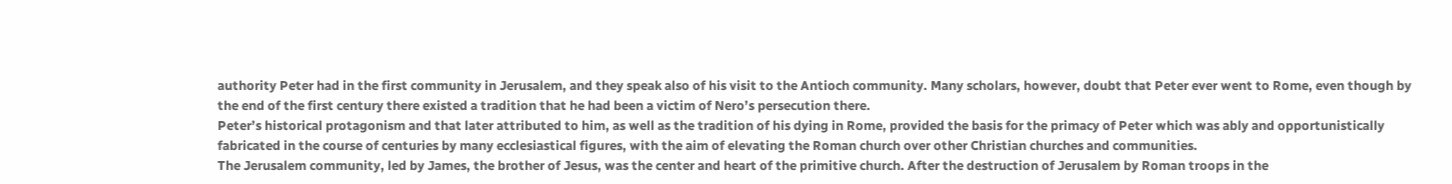authority Peter had in the first community in Jerusalem, and they speak also of his visit to the Antioch community. Many scholars, however, doubt that Peter ever went to Rome, even though by the end of the first century there existed a tradition that he had been a victim of Nero’s persecution there.
Peter’s historical protagonism and that later attributed to him, as well as the tradition of his dying in Rome, provided the basis for the primacy of Peter which was ably and opportunistically fabricated in the course of centuries by many ecclesiastical figures, with the aim of elevating the Roman church over other Christian churches and communities.
The Jerusalem community, led by James, the brother of Jesus, was the center and heart of the primitive church. After the destruction of Jerusalem by Roman troops in the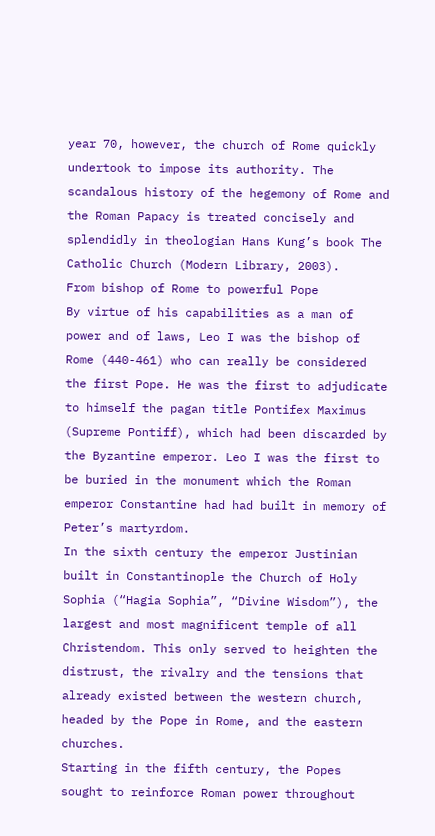year 70, however, the church of Rome quickly undertook to impose its authority. The scandalous history of the hegemony of Rome and the Roman Papacy is treated concisely and splendidly in theologian Hans Kung’s book The Catholic Church (Modern Library, 2003).
From bishop of Rome to powerful Pope
By virtue of his capabilities as a man of power and of laws, Leo I was the bishop of Rome (440-461) who can really be considered the first Pope. He was the first to adjudicate to himself the pagan title Pontifex Maximus (Supreme Pontiff), which had been discarded by the Byzantine emperor. Leo I was the first to be buried in the monument which the Roman emperor Constantine had had built in memory of Peter’s martyrdom.
In the sixth century the emperor Justinian built in Constantinople the Church of Holy Sophia (“Hagia Sophia”, “Divine Wisdom”), the largest and most magnificent temple of all Christendom. This only served to heighten the distrust, the rivalry and the tensions that already existed between the western church, headed by the Pope in Rome, and the eastern churches.
Starting in the fifth century, the Popes sought to reinforce Roman power throughout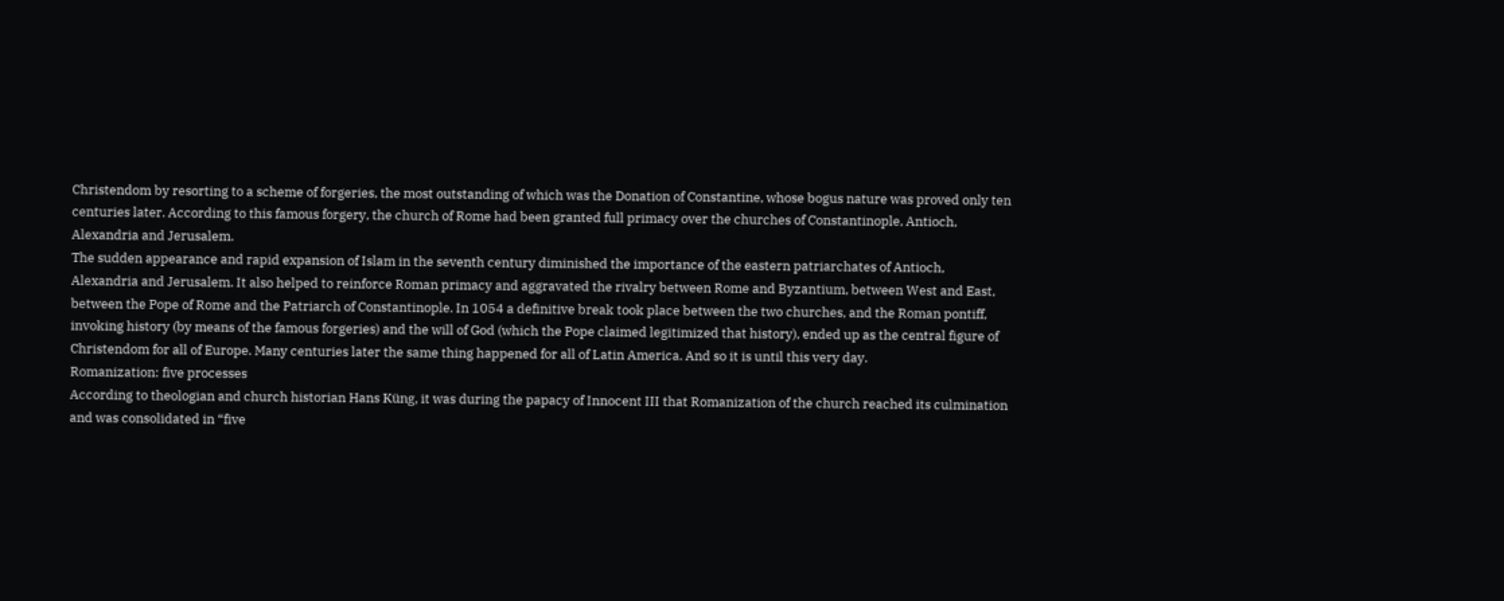Christendom by resorting to a scheme of forgeries, the most outstanding of which was the Donation of Constantine, whose bogus nature was proved only ten centuries later. According to this famous forgery, the church of Rome had been granted full primacy over the churches of Constantinople, Antioch, Alexandria and Jerusalem.
The sudden appearance and rapid expansion of Islam in the seventh century diminished the importance of the eastern patriarchates of Antioch, Alexandria and Jerusalem. It also helped to reinforce Roman primacy and aggravated the rivalry between Rome and Byzantium, between West and East, between the Pope of Rome and the Patriarch of Constantinople. In 1054 a definitive break took place between the two churches, and the Roman pontiff, invoking history (by means of the famous forgeries) and the will of God (which the Pope claimed legitimized that history), ended up as the central figure of Christendom for all of Europe. Many centuries later the same thing happened for all of Latin America. And so it is until this very day.
Romanization: five processes
According to theologian and church historian Hans Küng, it was during the papacy of Innocent III that Romanization of the church reached its culmination and was consolidated in “five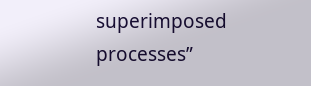superimposed processes”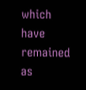which have remained as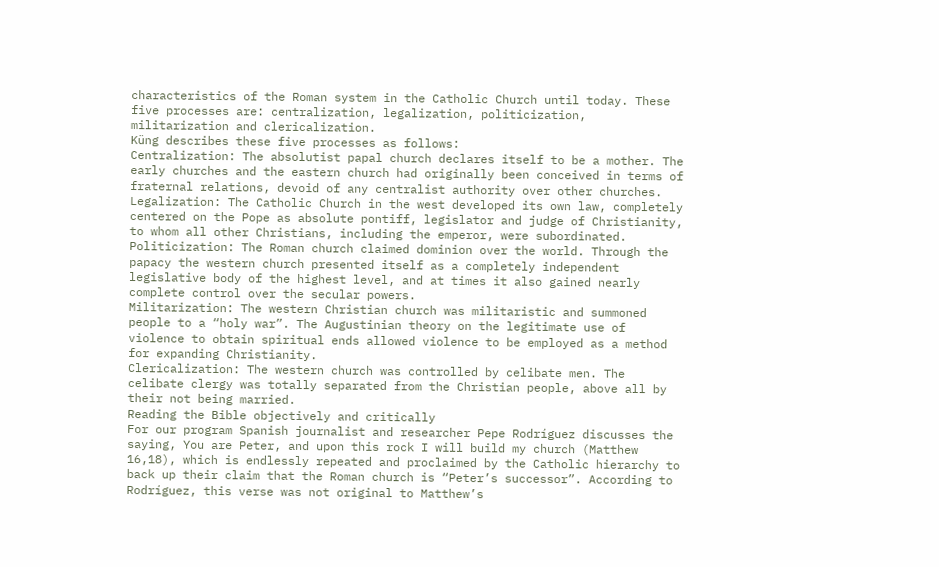characteristics of the Roman system in the Catholic Church until today. These five processes are: centralization, legalization, politicization, militarization and clericalization.
Küng describes these five processes as follows:
Centralization: The absolutist papal church declares itself to be a mother. The early churches and the eastern church had originally been conceived in terms of fraternal relations, devoid of any centralist authority over other churches.
Legalization: The Catholic Church in the west developed its own law, completely centered on the Pope as absolute pontiff, legislator and judge of Christianity, to whom all other Christians, including the emperor, were subordinated.
Politicization: The Roman church claimed dominion over the world. Through the papacy the western church presented itself as a completely independent legislative body of the highest level, and at times it also gained nearly complete control over the secular powers.
Militarization: The western Christian church was militaristic and summoned people to a “holy war”. The Augustinian theory on the legitimate use of violence to obtain spiritual ends allowed violence to be employed as a method for expanding Christianity.
Clericalization: The western church was controlled by celibate men. The celibate clergy was totally separated from the Christian people, above all by their not being married.
Reading the Bible objectively and critically
For our program Spanish journalist and researcher Pepe Rodríguez discusses the saying, You are Peter, and upon this rock I will build my church (Matthew 16,18), which is endlessly repeated and proclaimed by the Catholic hierarchy to back up their claim that the Roman church is “Peter’s successor”. According to Rodríguez, this verse was not original to Matthew’s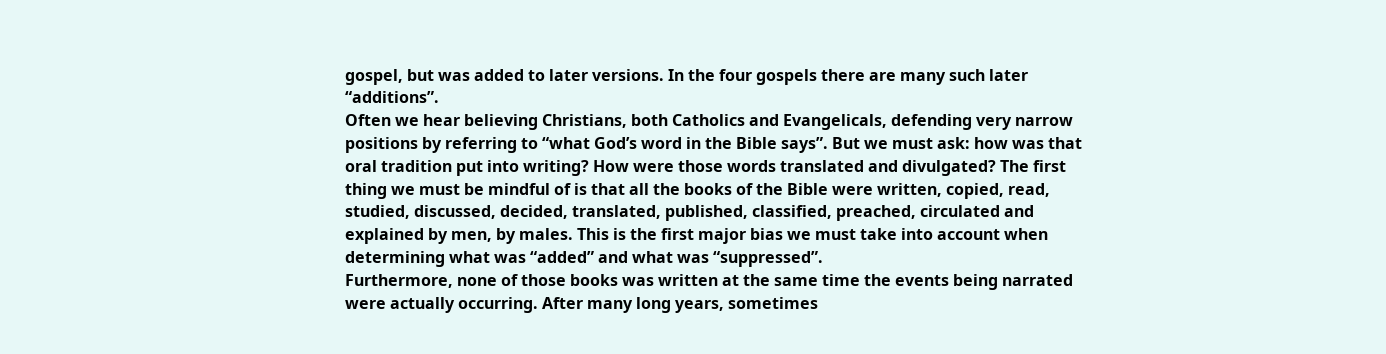gospel, but was added to later versions. In the four gospels there are many such later “additions”.
Often we hear believing Christians, both Catholics and Evangelicals, defending very narrow positions by referring to “what God’s word in the Bible says”. But we must ask: how was that oral tradition put into writing? How were those words translated and divulgated? The first thing we must be mindful of is that all the books of the Bible were written, copied, read, studied, discussed, decided, translated, published, classified, preached, circulated and explained by men, by males. This is the first major bias we must take into account when determining what was “added” and what was “suppressed”.
Furthermore, none of those books was written at the same time the events being narrated were actually occurring. After many long years, sometimes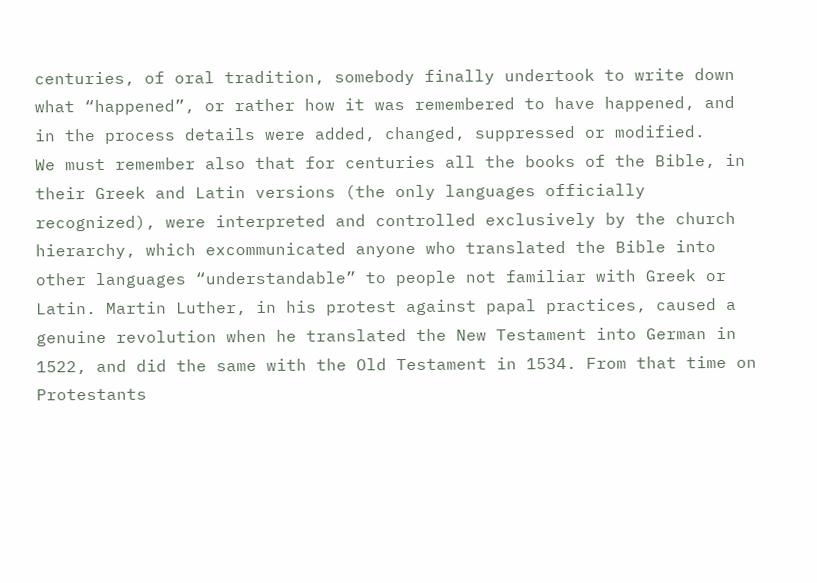centuries, of oral tradition, somebody finally undertook to write down what “happened”, or rather how it was remembered to have happened, and in the process details were added, changed, suppressed or modified.
We must remember also that for centuries all the books of the Bible, in their Greek and Latin versions (the only languages officially recognized), were interpreted and controlled exclusively by the church hierarchy, which excommunicated anyone who translated the Bible into other languages “understandable” to people not familiar with Greek or Latin. Martin Luther, in his protest against papal practices, caused a genuine revolution when he translated the New Testament into German in 1522, and did the same with the Old Testament in 1534. From that time on Protestants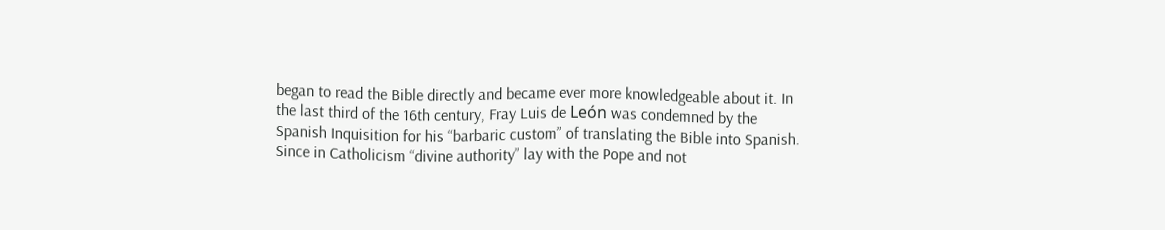began to read the Bible directly and became ever more knowledgeable about it. In the last third of the 16th century, Fray Luis de León was condemned by the Spanish Inquisition for his “barbaric custom” of translating the Bible into Spanish.
Since in Catholicism “divine authority” lay with the Pope and not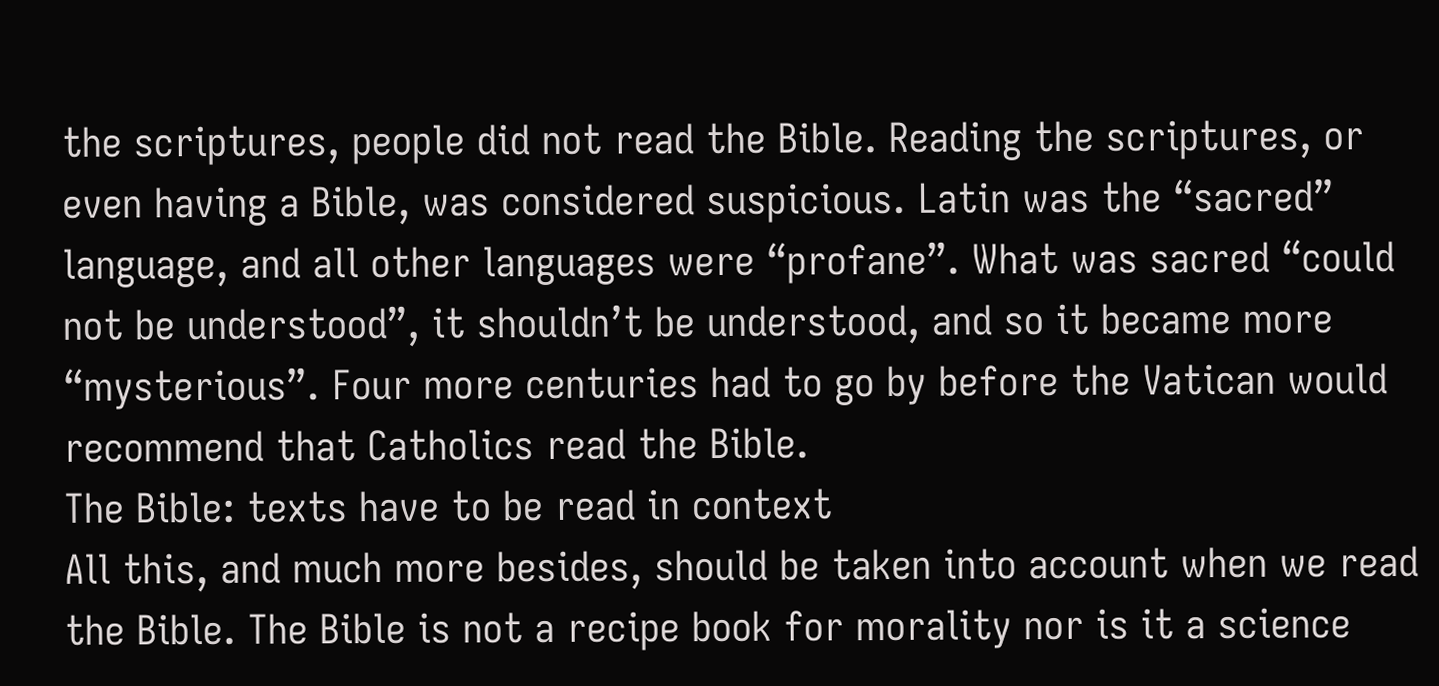the scriptures, people did not read the Bible. Reading the scriptures, or even having a Bible, was considered suspicious. Latin was the “sacred” language, and all other languages were “profane”. What was sacred “could not be understood”, it shouldn’t be understood, and so it became more “mysterious”. Four more centuries had to go by before the Vatican would recommend that Catholics read the Bible.
The Bible: texts have to be read in context
All this, and much more besides, should be taken into account when we read the Bible. The Bible is not a recipe book for morality nor is it a science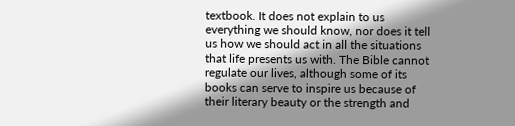textbook. It does not explain to us everything we should know, nor does it tell us how we should act in all the situations that life presents us with. The Bible cannot regulate our lives, although some of its books can serve to inspire us because of their literary beauty or the strength and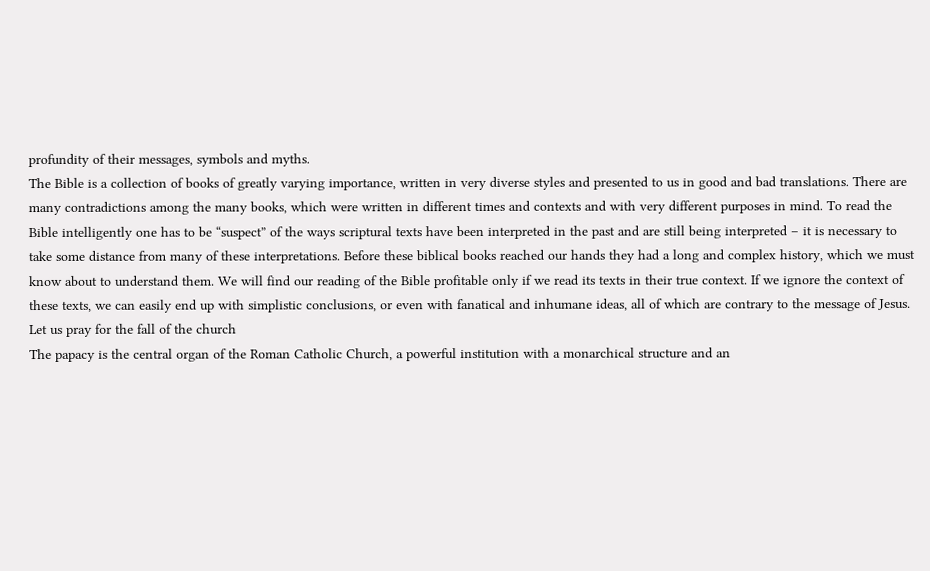profundity of their messages, symbols and myths.
The Bible is a collection of books of greatly varying importance, written in very diverse styles and presented to us in good and bad translations. There are many contradictions among the many books, which were written in different times and contexts and with very different purposes in mind. To read the Bible intelligently one has to be “suspect” of the ways scriptural texts have been interpreted in the past and are still being interpreted – it is necessary to take some distance from many of these interpretations. Before these biblical books reached our hands they had a long and complex history, which we must know about to understand them. We will find our reading of the Bible profitable only if we read its texts in their true context. If we ignore the context of these texts, we can easily end up with simplistic conclusions, or even with fanatical and inhumane ideas, all of which are contrary to the message of Jesus.
Let us pray for the fall of the church
The papacy is the central organ of the Roman Catholic Church, a powerful institution with a monarchical structure and an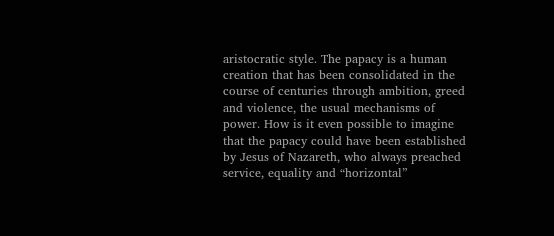aristocratic style. The papacy is a human creation that has been consolidated in the course of centuries through ambition, greed and violence, the usual mechanisms of power. How is it even possible to imagine that the papacy could have been established by Jesus of Nazareth, who always preached service, equality and “horizontal”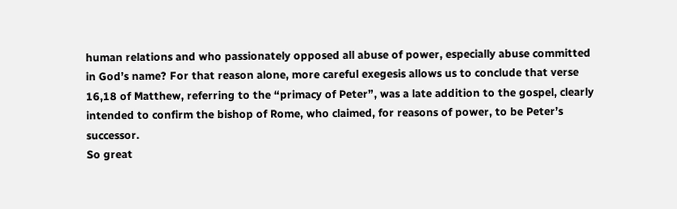human relations and who passionately opposed all abuse of power, especially abuse committed in God’s name? For that reason alone, more careful exegesis allows us to conclude that verse 16,18 of Matthew, referring to the “primacy of Peter”, was a late addition to the gospel, clearly intended to confirm the bishop of Rome, who claimed, for reasons of power, to be Peter’s successor.
So great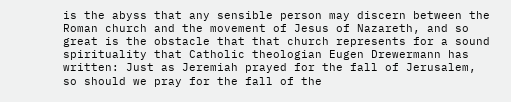is the abyss that any sensible person may discern between the Roman church and the movement of Jesus of Nazareth, and so great is the obstacle that that church represents for a sound spirituality that Catholic theologian Eugen Drewermann has written: Just as Jeremiah prayed for the fall of Jerusalem, so should we pray for the fall of the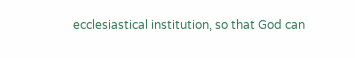ecclesiastical institution, so that God can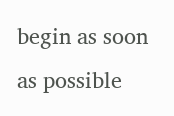begin as soon as possible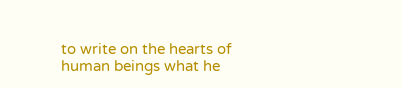to write on the hearts of human beings what he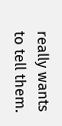really wants to tell them.